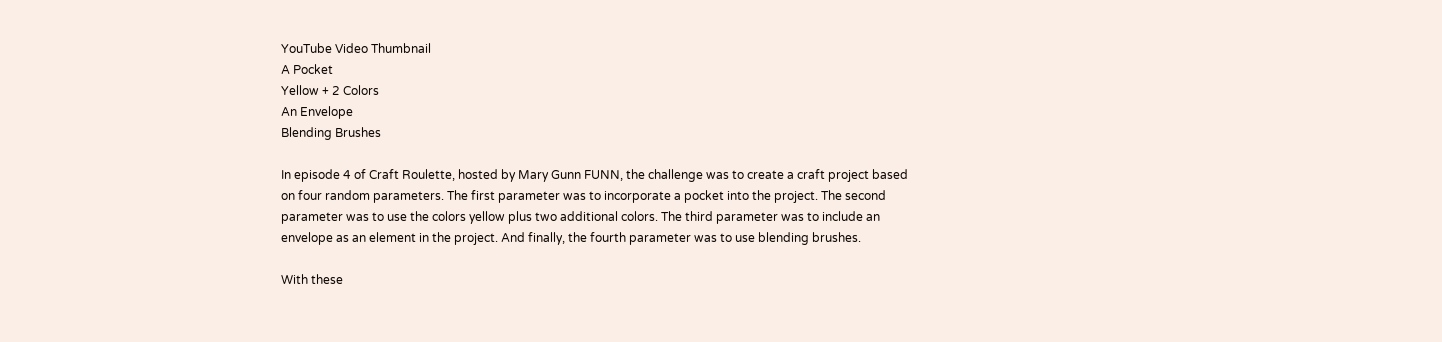YouTube Video Thumbnail
A Pocket
Yellow + 2 Colors
An Envelope
Blending Brushes

In episode 4 of Craft Roulette, hosted by Mary Gunn FUNN, the challenge was to create a craft project based on four random parameters. The first parameter was to incorporate a pocket into the project. The second parameter was to use the colors yellow plus two additional colors. The third parameter was to include an envelope as an element in the project. And finally, the fourth parameter was to use blending brushes.

With these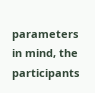parameters in mind, the participants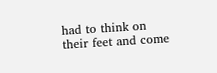had to think on their feet and come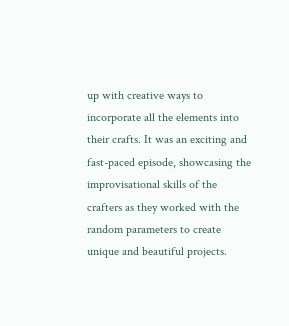up with creative ways to incorporate all the elements into their crafts. It was an exciting and fast-paced episode, showcasing the improvisational skills of the crafters as they worked with the random parameters to create unique and beautiful projects.